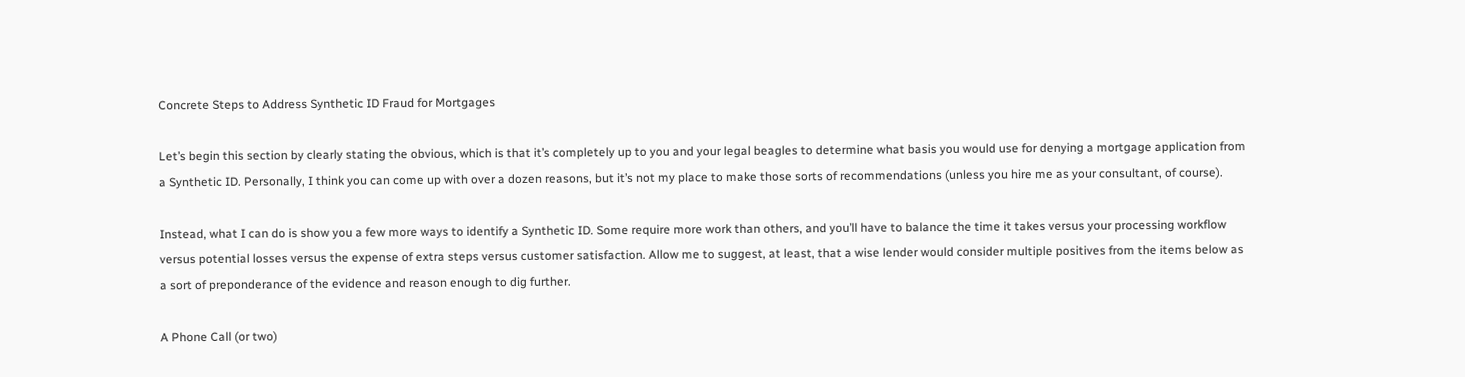Concrete Steps to Address Synthetic ID Fraud for Mortgages

Let’s begin this section by clearly stating the obvious, which is that it’s completely up to you and your legal beagles to determine what basis you would use for denying a mortgage application from a Synthetic ID. Personally, I think you can come up with over a dozen reasons, but it’s not my place to make those sorts of recommendations (unless you hire me as your consultant, of course).

Instead, what I can do is show you a few more ways to identify a Synthetic ID. Some require more work than others, and you’ll have to balance the time it takes versus your processing workflow versus potential losses versus the expense of extra steps versus customer satisfaction. Allow me to suggest, at least, that a wise lender would consider multiple positives from the items below as a sort of preponderance of the evidence and reason enough to dig further.

A Phone Call (or two)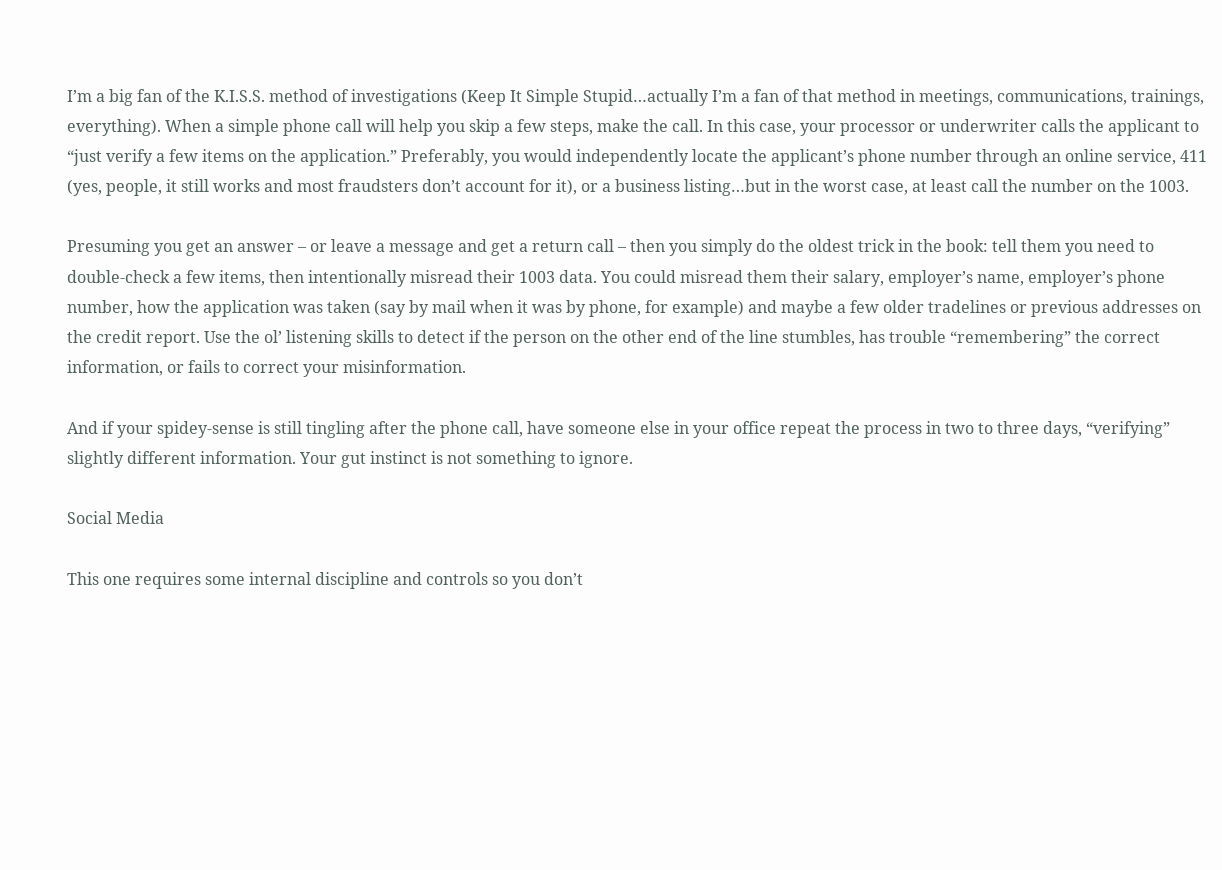I’m a big fan of the K.I.S.S. method of investigations (Keep It Simple Stupid…actually I’m a fan of that method in meetings, communications, trainings, everything). When a simple phone call will help you skip a few steps, make the call. In this case, your processor or underwriter calls the applicant to “just verify a few items on the application.” Preferably, you would independently locate the applicant’s phone number through an online service, 411 (yes, people, it still works and most fraudsters don’t account for it), or a business listing…but in the worst case, at least call the number on the 1003.

Presuming you get an answer – or leave a message and get a return call – then you simply do the oldest trick in the book: tell them you need to double-check a few items, then intentionally misread their 1003 data. You could misread them their salary, employer’s name, employer’s phone number, how the application was taken (say by mail when it was by phone, for example) and maybe a few older tradelines or previous addresses on the credit report. Use the ol’ listening skills to detect if the person on the other end of the line stumbles, has trouble “remembering” the correct information, or fails to correct your misinformation.

And if your spidey-sense is still tingling after the phone call, have someone else in your office repeat the process in two to three days, “verifying” slightly different information. Your gut instinct is not something to ignore.

Social Media

This one requires some internal discipline and controls so you don’t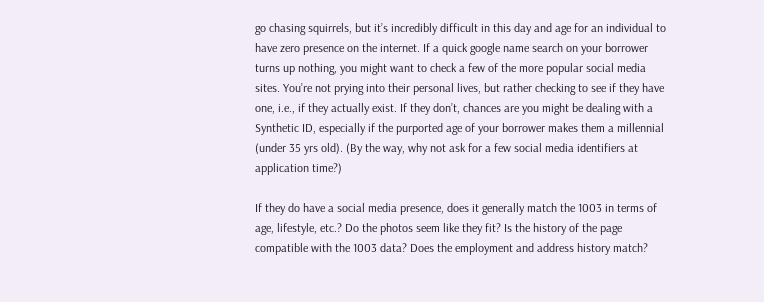go chasing squirrels, but it’s incredibly difficult in this day and age for an individual to have zero presence on the internet. If a quick google name search on your borrower turns up nothing, you might want to check a few of the more popular social media sites. You’re not prying into their personal lives, but rather checking to see if they have one, i.e., if they actually exist. If they don’t, chances are you might be dealing with a Synthetic ID, especially if the purported age of your borrower makes them a millennial (under 35 yrs old). (By the way, why not ask for a few social media identifiers at application time?)

If they do have a social media presence, does it generally match the 1003 in terms of age, lifestyle, etc.? Do the photos seem like they fit? Is the history of the page compatible with the 1003 data? Does the employment and address history match?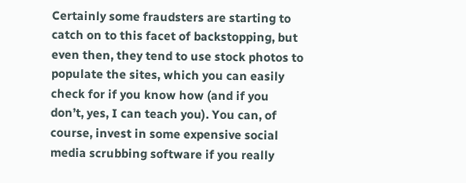Certainly some fraudsters are starting to catch on to this facet of backstopping, but even then, they tend to use stock photos to populate the sites, which you can easily check for if you know how (and if you don’t, yes, I can teach you). You can, of course, invest in some expensive social media scrubbing software if you really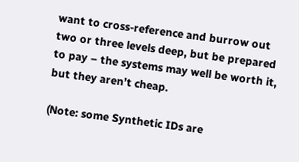want to cross-reference and burrow out two or three levels deep, but be prepared to pay – the systems may well be worth it, but they aren’t cheap.

(Note: some Synthetic IDs are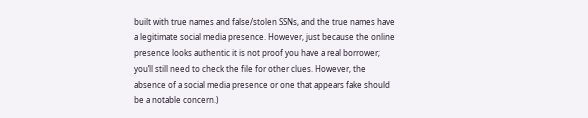built with true names and false/stolen SSNs, and the true names have a legitimate social media presence. However, just because the online presence looks authentic it is not proof you have a real borrower; you’ll still need to check the file for other clues. However, the absence of a social media presence or one that appears fake should be a notable concern.)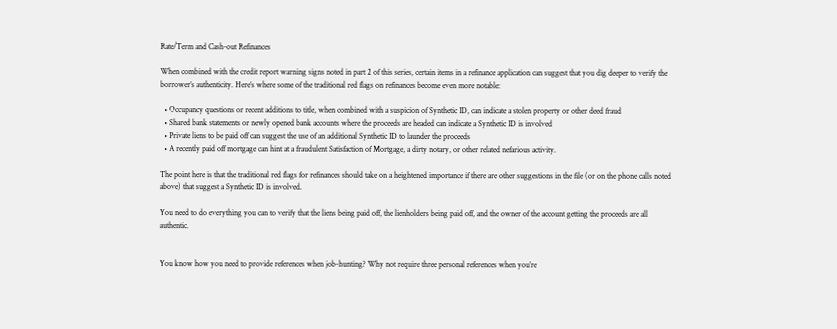Rate/Term and Cash-out Refinances

When combined with the credit report warning signs noted in part 2 of this series, certain items in a refinance application can suggest that you dig deeper to verify the borrower’s authenticity. Here’s where some of the traditional red flags on refinances become even more notable:

  • Occupancy questions or recent additions to title, when combined with a suspicion of Synthetic ID, can indicate a stolen property or other deed fraud
  • Shared bank statements or newly opened bank accounts where the proceeds are headed can indicate a Synthetic ID is involved
  • Private liens to be paid off can suggest the use of an additional Synthetic ID to launder the proceeds
  • A recently paid off mortgage can hint at a fraudulent Satisfaction of Mortgage, a dirty notary, or other related nefarious activity.

The point here is that the traditional red flags for refinances should take on a heightened importance if there are other suggestions in the file (or on the phone calls noted above) that suggest a Synthetic ID is involved.

You need to do everything you can to verify that the liens being paid off, the lienholders being paid off, and the owner of the account getting the proceeds are all authentic.


You know how you need to provide references when job-hunting? Why not require three personal references when you’re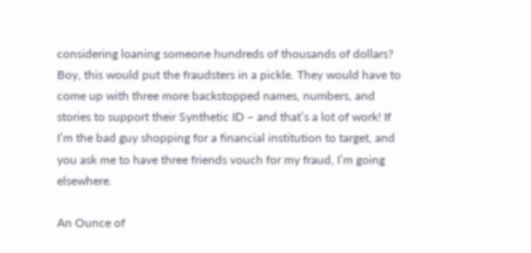considering loaning someone hundreds of thousands of dollars? Boy, this would put the fraudsters in a pickle. They would have to come up with three more backstopped names, numbers, and stories to support their Synthetic ID – and that’s a lot of work! If I’m the bad guy shopping for a financial institution to target, and you ask me to have three friends vouch for my fraud, I’m going elsewhere.

An Ounce of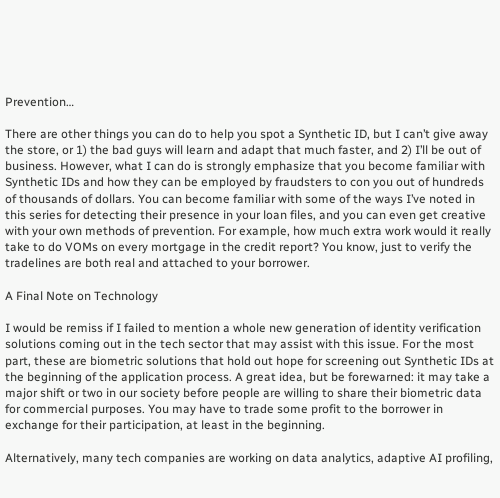Prevention…

There are other things you can do to help you spot a Synthetic ID, but I can’t give away the store, or 1) the bad guys will learn and adapt that much faster, and 2) I’ll be out of business. However, what I can do is strongly emphasize that you become familiar with Synthetic IDs and how they can be employed by fraudsters to con you out of hundreds of thousands of dollars. You can become familiar with some of the ways I’ve noted in this series for detecting their presence in your loan files, and you can even get creative with your own methods of prevention. For example, how much extra work would it really take to do VOMs on every mortgage in the credit report? You know, just to verify the tradelines are both real and attached to your borrower.

A Final Note on Technology

I would be remiss if I failed to mention a whole new generation of identity verification solutions coming out in the tech sector that may assist with this issue. For the most part, these are biometric solutions that hold out hope for screening out Synthetic IDs at the beginning of the application process. A great idea, but be forewarned: it may take a major shift or two in our society before people are willing to share their biometric data for commercial purposes. You may have to trade some profit to the borrower in exchange for their participation, at least in the beginning.

Alternatively, many tech companies are working on data analytics, adaptive AI profiling,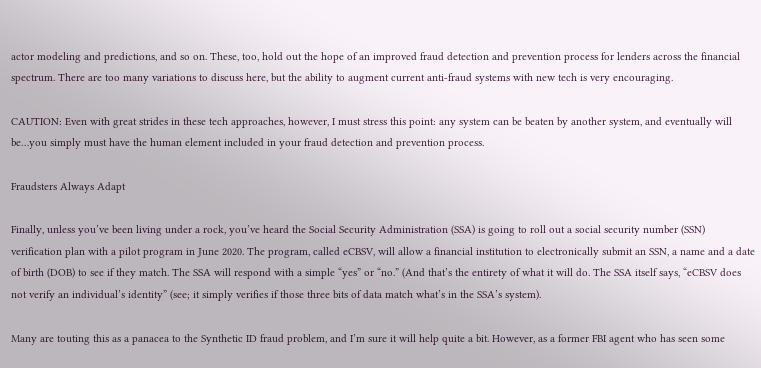actor modeling and predictions, and so on. These, too, hold out the hope of an improved fraud detection and prevention process for lenders across the financial spectrum. There are too many variations to discuss here, but the ability to augment current anti-fraud systems with new tech is very encouraging.

CAUTION: Even with great strides in these tech approaches, however, I must stress this point: any system can be beaten by another system, and eventually will be…you simply must have the human element included in your fraud detection and prevention process.

Fraudsters Always Adapt

Finally, unless you’ve been living under a rock, you’ve heard the Social Security Administration (SSA) is going to roll out a social security number (SSN) verification plan with a pilot program in June 2020. The program, called eCBSV, will allow a financial institution to electronically submit an SSN, a name and a date of birth (DOB) to see if they match. The SSA will respond with a simple “yes” or “no.” (And that’s the entirety of what it will do. The SSA itself says, “eCBSV does not verify an individual’s identity” (see; it simply verifies if those three bits of data match what’s in the SSA’s system).

Many are touting this as a panacea to the Synthetic ID fraud problem, and I’m sure it will help quite a bit. However, as a former FBI agent who has seen some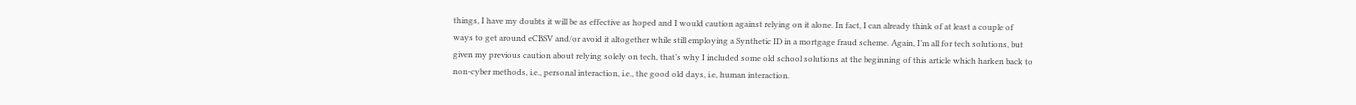things, I have my doubts it will be as effective as hoped and I would caution against relying on it alone. In fact, I can already think of at least a couple of ways to get around eCBSV and/or avoid it altogether while still employing a Synthetic ID in a mortgage fraud scheme. Again, I’m all for tech solutions, but given my previous caution about relying solely on tech, that’s why I included some old school solutions at the beginning of this article which harken back to non-cyber methods, i.e., personal interaction, i.e., the good old days, i.e, human interaction.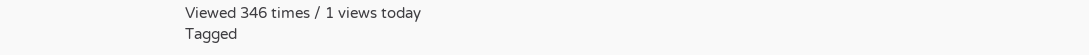Viewed 346 times / 1 views today
Tagged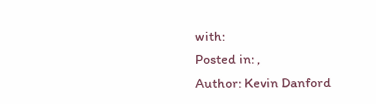with:
Posted in: ,
Author: Kevin Danford